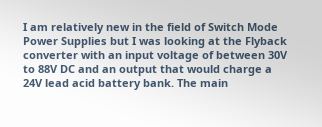I am relatively new in the field of Switch Mode Power Supplies but I was looking at the Flyback converter with an input voltage of between 30V to 88V DC and an output that would charge a 24V lead acid battery bank. The main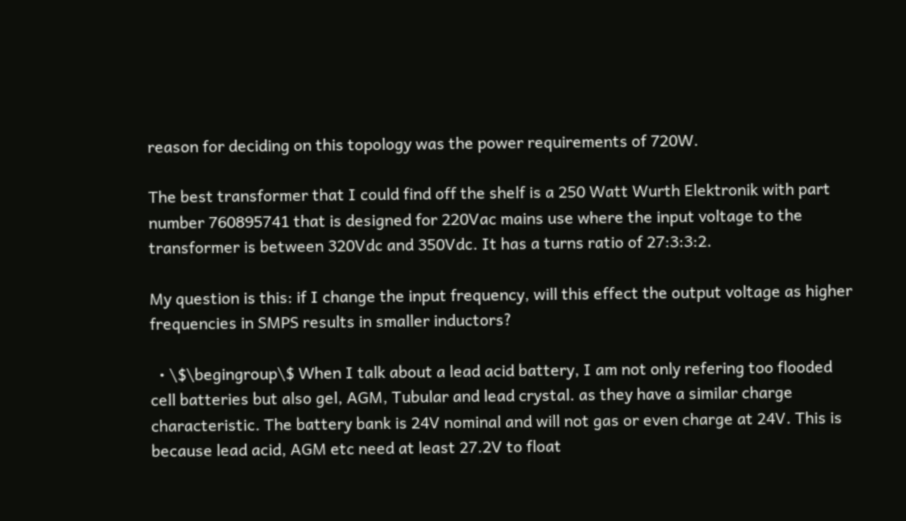reason for deciding on this topology was the power requirements of 720W.

The best transformer that I could find off the shelf is a 250 Watt Wurth Elektronik with part number 760895741 that is designed for 220Vac mains use where the input voltage to the transformer is between 320Vdc and 350Vdc. It has a turns ratio of 27:3:3:2.

My question is this: if I change the input frequency, will this effect the output voltage as higher frequencies in SMPS results in smaller inductors?

  • \$\begingroup\$ When I talk about a lead acid battery, I am not only refering too flooded cell batteries but also gel, AGM, Tubular and lead crystal. as they have a similar charge characteristic. The battery bank is 24V nominal and will not gas or even charge at 24V. This is because lead acid, AGM etc need at least 27.2V to float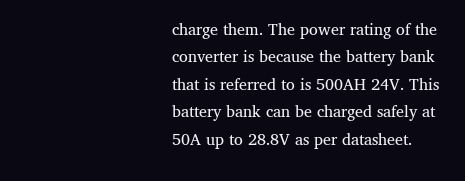charge them. The power rating of the converter is because the battery bank that is referred to is 500AH 24V. This battery bank can be charged safely at 50A up to 28.8V as per datasheet.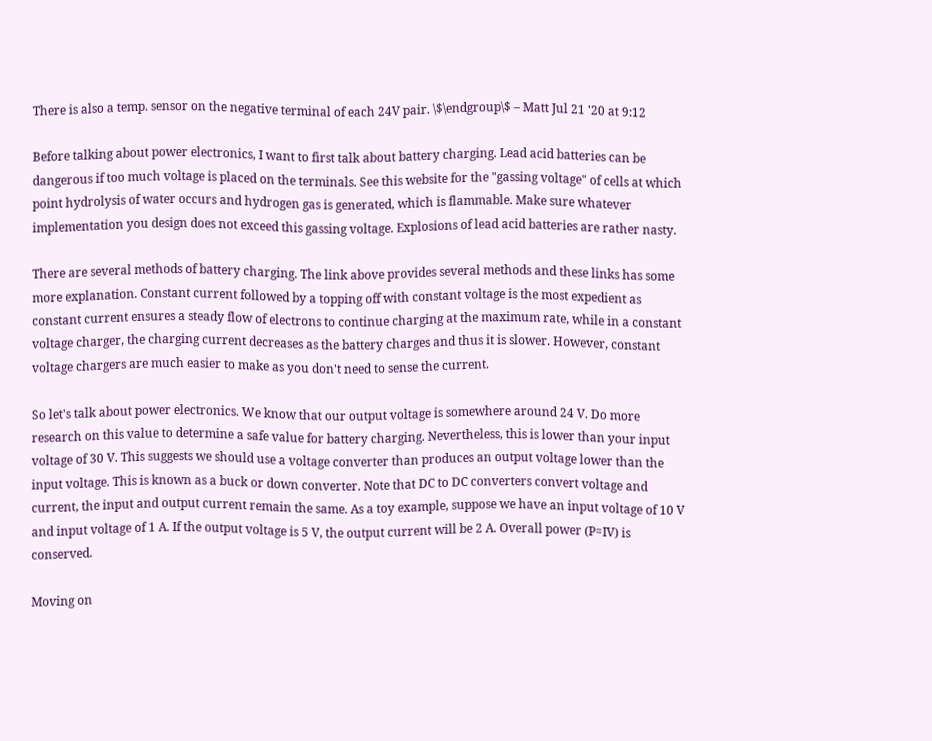There is also a temp. sensor on the negative terminal of each 24V pair. \$\endgroup\$ – Matt Jul 21 '20 at 9:12

Before talking about power electronics, I want to first talk about battery charging. Lead acid batteries can be dangerous if too much voltage is placed on the terminals. See this website for the "gassing voltage" of cells at which point hydrolysis of water occurs and hydrogen gas is generated, which is flammable. Make sure whatever implementation you design does not exceed this gassing voltage. Explosions of lead acid batteries are rather nasty.

There are several methods of battery charging. The link above provides several methods and these links has some more explanation. Constant current followed by a topping off with constant voltage is the most expedient as constant current ensures a steady flow of electrons to continue charging at the maximum rate, while in a constant voltage charger, the charging current decreases as the battery charges and thus it is slower. However, constant voltage chargers are much easier to make as you don't need to sense the current.

So let's talk about power electronics. We know that our output voltage is somewhere around 24 V. Do more research on this value to determine a safe value for battery charging. Nevertheless, this is lower than your input voltage of 30 V. This suggests we should use a voltage converter than produces an output voltage lower than the input voltage. This is known as a buck or down converter. Note that DC to DC converters convert voltage and current, the input and output current remain the same. As a toy example, suppose we have an input voltage of 10 V and input voltage of 1 A. If the output voltage is 5 V, the output current will be 2 A. Overall power (P=IV) is conserved.

Moving on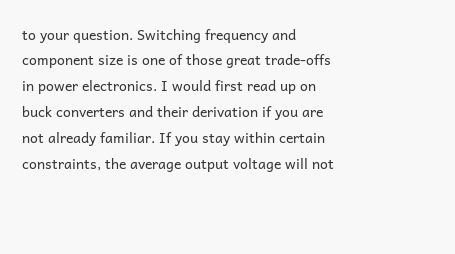to your question. Switching frequency and component size is one of those great trade-offs in power electronics. I would first read up on buck converters and their derivation if you are not already familiar. If you stay within certain constraints, the average output voltage will not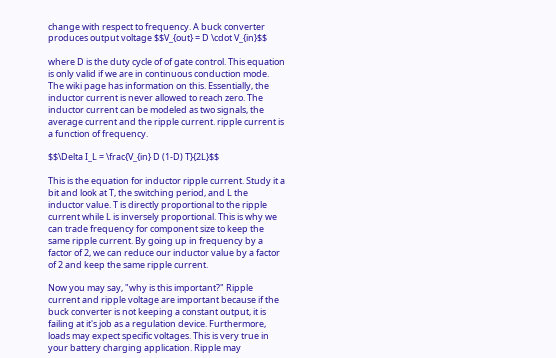change with respect to frequency. A buck converter produces output voltage $$V_{out} = D \cdot V_{in}$$

where D is the duty cycle of of gate control. This equation is only valid if we are in continuous conduction mode. The wiki page has information on this. Essentially, the inductor current is never allowed to reach zero. The inductor current can be modeled as two signals, the average current and the ripple current. ripple current is a function of frequency.

$$\Delta I_L = \frac{V_{in} D (1-D) T}{2L}$$

This is the equation for inductor ripple current. Study it a bit and look at T, the switching period, and L the inductor value. T is directly proportional to the ripple current while L is inversely proportional. This is why we can trade frequency for component size to keep the same ripple current. By going up in frequency by a factor of 2, we can reduce our inductor value by a factor of 2 and keep the same ripple current.

Now you may say, "why is this important?" Ripple current and ripple voltage are important because if the buck converter is not keeping a constant output, it is failing at it's job as a regulation device. Furthermore, loads may expect specific voltages. This is very true in your battery charging application. Ripple may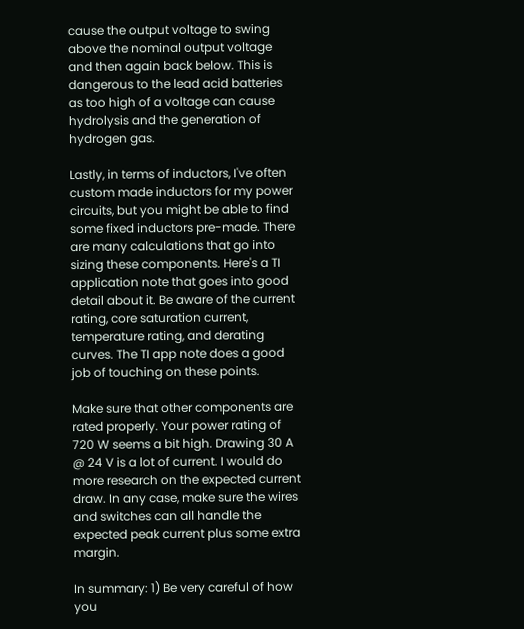cause the output voltage to swing above the nominal output voltage and then again back below. This is dangerous to the lead acid batteries as too high of a voltage can cause hydrolysis and the generation of hydrogen gas.

Lastly, in terms of inductors, I've often custom made inductors for my power circuits, but you might be able to find some fixed inductors pre-made. There are many calculations that go into sizing these components. Here's a TI application note that goes into good detail about it. Be aware of the current rating, core saturation current, temperature rating, and derating curves. The TI app note does a good job of touching on these points.

Make sure that other components are rated properly. Your power rating of 720 W seems a bit high. Drawing 30 A @ 24 V is a lot of current. I would do more research on the expected current draw. In any case, make sure the wires and switches can all handle the expected peak current plus some extra margin.

In summary: 1) Be very careful of how you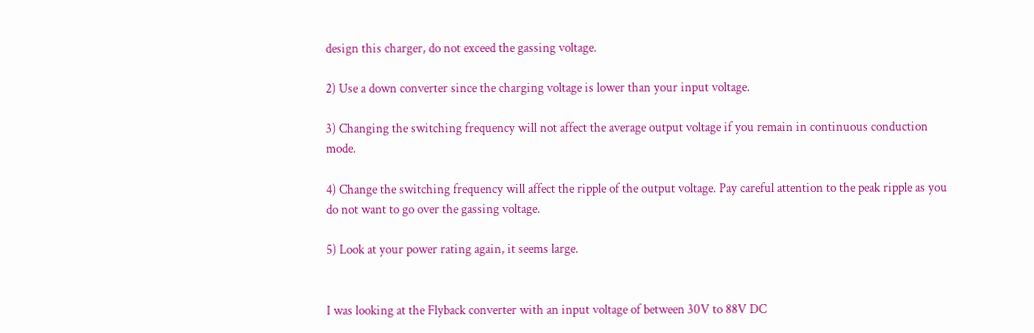design this charger, do not exceed the gassing voltage.

2) Use a down converter since the charging voltage is lower than your input voltage.

3) Changing the switching frequency will not affect the average output voltage if you remain in continuous conduction mode.

4) Change the switching frequency will affect the ripple of the output voltage. Pay careful attention to the peak ripple as you do not want to go over the gassing voltage.

5) Look at your power rating again, it seems large.


I was looking at the Flyback converter with an input voltage of between 30V to 88V DC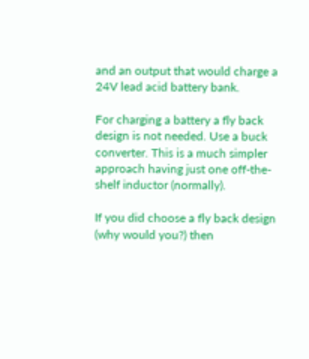and an output that would charge a 24V lead acid battery bank.

For charging a battery a fly back design is not needed. Use a buck converter. This is a much simpler approach having just one off-the-shelf inductor (normally).

If you did choose a fly back design (why would you?) then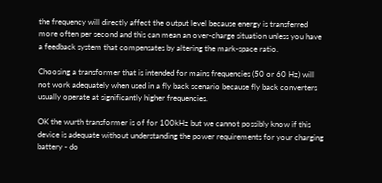the frequency will directly affect the output level because energy is transferred more often per second and this can mean an over-charge situation unless you have a feedback system that compensates by altering the mark-space ratio.

Choosing a transformer that is intended for mains frequencies (50 or 60 Hz) will not work adequately when used in a fly back scenario because fly back converters usually operate at significantly higher frequencies.

OK the wurth transformer is of for 100kHz but we cannot possibly know if this device is adequate without understanding the power requirements for your charging battery - do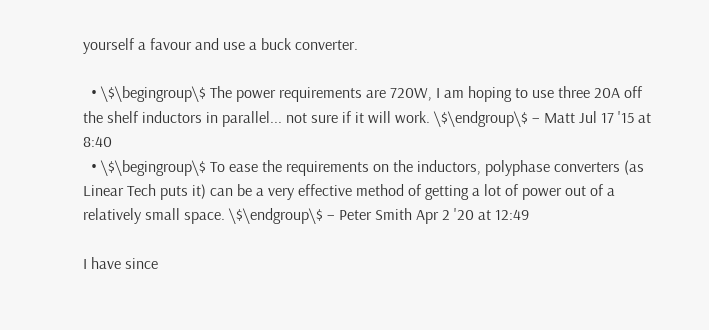yourself a favour and use a buck converter.

  • \$\begingroup\$ The power requirements are 720W, I am hoping to use three 20A off the shelf inductors in parallel... not sure if it will work. \$\endgroup\$ – Matt Jul 17 '15 at 8:40
  • \$\begingroup\$ To ease the requirements on the inductors, polyphase converters (as Linear Tech puts it) can be a very effective method of getting a lot of power out of a relatively small space. \$\endgroup\$ – Peter Smith Apr 2 '20 at 12:49

I have since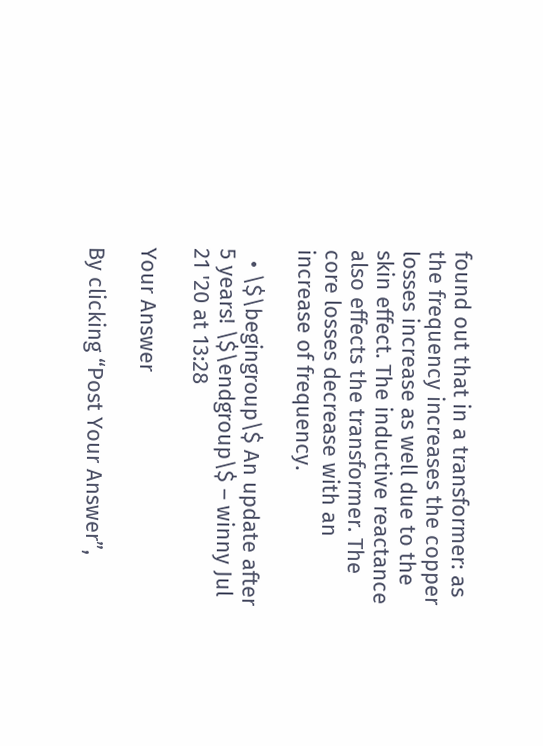found out that in a transformer: as the frequency increases the copper losses increase as well due to the skin effect. The inductive reactance also effects the transformer. The core losses decrease with an increase of frequency.

  • \$\begingroup\$ An update after 5 years! \$\endgroup\$ – winny Jul 21 '20 at 13:28

Your Answer

By clicking “Post Your Answer”,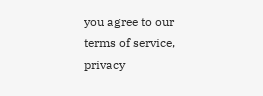you agree to our terms of service, privacy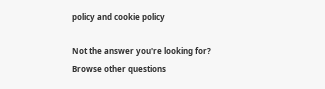policy and cookie policy

Not the answer you're looking for? Browse other questions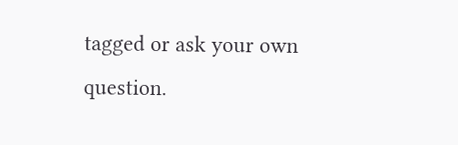tagged or ask your own question.